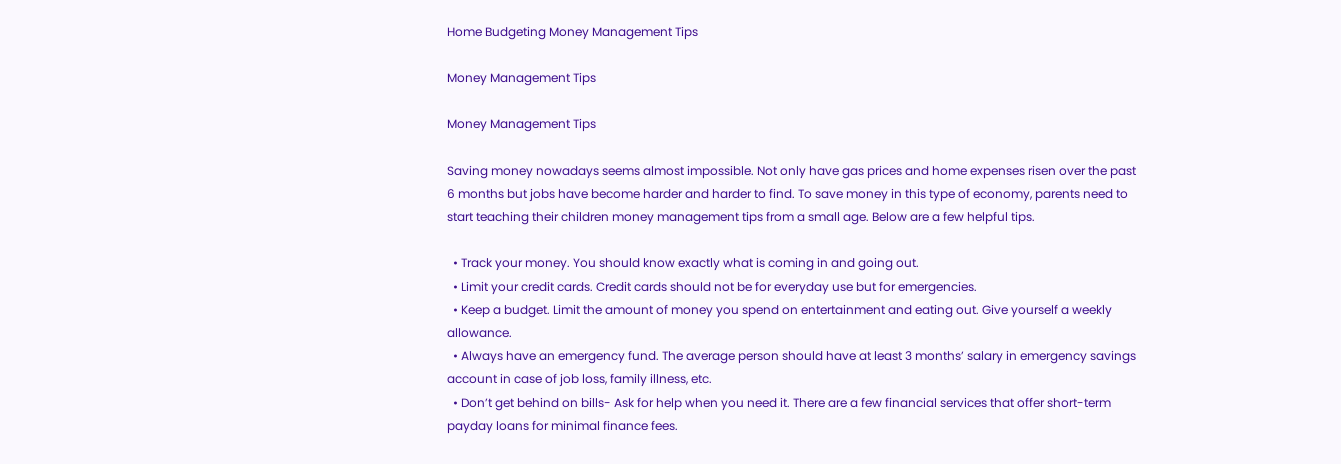Home Budgeting Money Management Tips

Money Management Tips

Money Management Tips

Saving money nowadays seems almost impossible. Not only have gas prices and home expenses risen over the past 6 months but jobs have become harder and harder to find. To save money in this type of economy, parents need to start teaching their children money management tips from a small age. Below are a few helpful tips.

  • Track your money. You should know exactly what is coming in and going out.
  • Limit your credit cards. Credit cards should not be for everyday use but for emergencies.
  • Keep a budget. Limit the amount of money you spend on entertainment and eating out. Give yourself a weekly allowance.
  • Always have an emergency fund. The average person should have at least 3 months’ salary in emergency savings account in case of job loss, family illness, etc.
  • Don’t get behind on bills- Ask for help when you need it. There are a few financial services that offer short-term payday loans for minimal finance fees.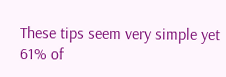These tips seem very simple yet 61% of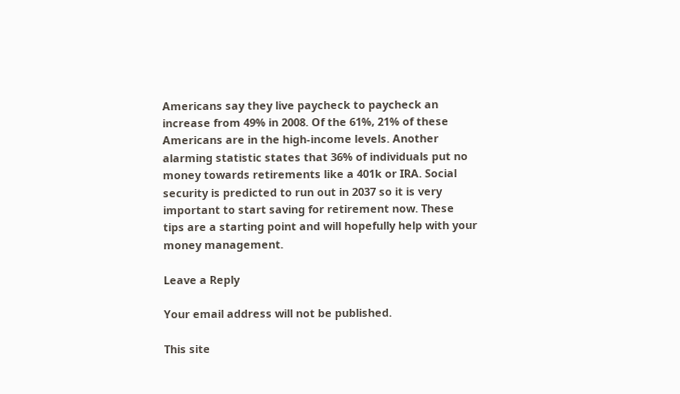Americans say they live paycheck to paycheck an increase from 49% in 2008. Of the 61%, 21% of these Americans are in the high-income levels. Another alarming statistic states that 36% of individuals put no money towards retirements like a 401k or IRA. Social security is predicted to run out in 2037 so it is very important to start saving for retirement now. These tips are a starting point and will hopefully help with your money management.

Leave a Reply

Your email address will not be published.

This site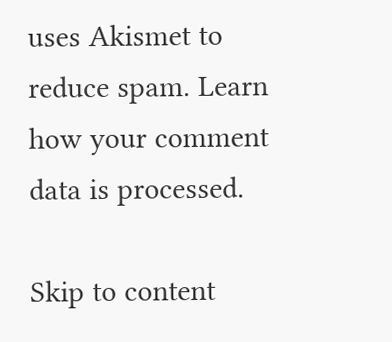uses Akismet to reduce spam. Learn how your comment data is processed.

Skip to content